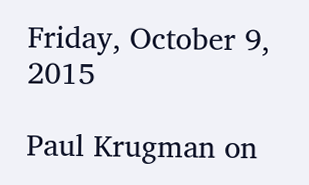Friday, October 9, 2015

Paul Krugman on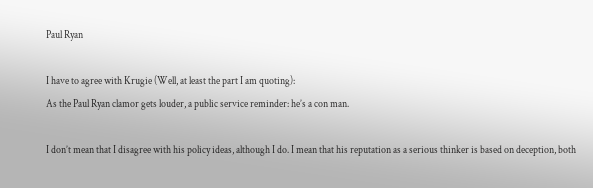Paul Ryan

I have to agree with Krugie (Well, at least the part I am quoting):
As the Paul Ryan clamor gets louder, a public service reminder: he’s a con man.

I don’t mean that I disagree with his policy ideas, although I do. I mean that his reputation as a serious thinker is based on deception, both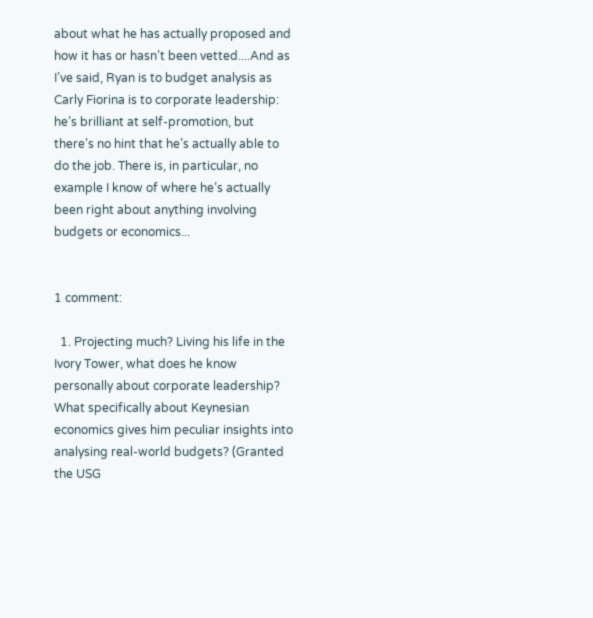about what he has actually proposed and how it has or hasn’t been vetted....And as I’ve said, Ryan is to budget analysis as Carly Fiorina is to corporate leadership: he’s brilliant at self-promotion, but there’s no hint that he’s actually able to do the job. There is, in particular, no example I know of where he’s actually been right about anything involving budgets or economics...


1 comment:

  1. Projecting much? Living his life in the Ivory Tower, what does he know personally about corporate leadership? What specifically about Keynesian economics gives him peculiar insights into analysing real-world budgets? (Granted the USG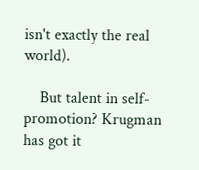isn't exactly the real world).

    But talent in self-promotion? Krugman has got it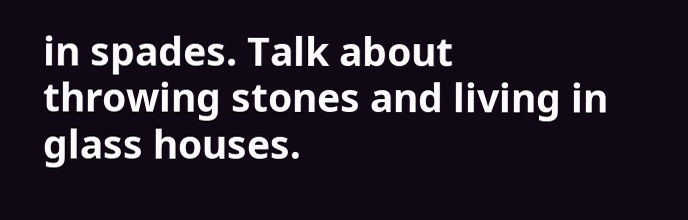in spades. Talk about throwing stones and living in glass houses.